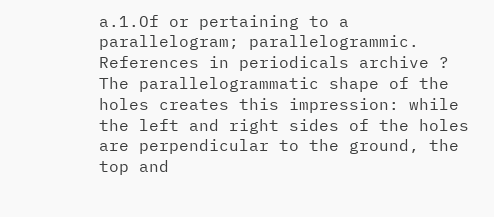a.1.Of or pertaining to a parallelogram; parallelogrammic.
References in periodicals archive ?
The parallelogrammatic shape of the holes creates this impression: while the left and right sides of the holes are perpendicular to the ground, the top and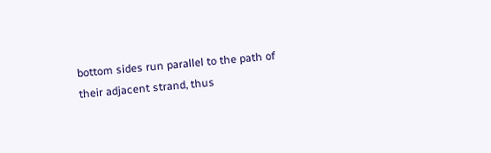bottom sides run parallel to the path of their adjacent strand, thus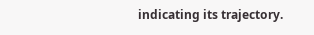indicating its trajectory.